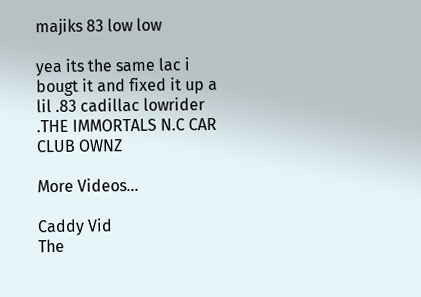majiks 83 low low

yea its the same lac i bougt it and fixed it up a lil .83 cadillac lowrider .THE IMMORTALS N.C CAR CLUB OWNZ

More Videos...

Caddy Vid
The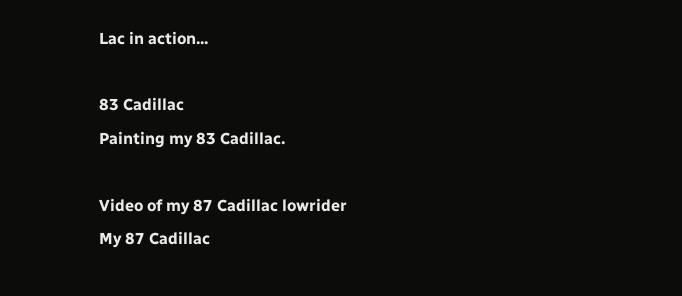Lac in action...

83 Cadillac
Painting my 83 Cadillac.

Video of my 87 Cadillac lowrider
My 87 Cadillac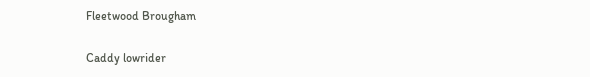Fleetwood Brougham

Caddy lowrider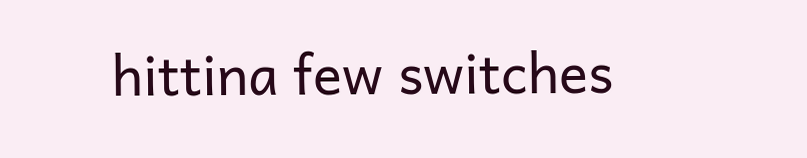hittina few switches